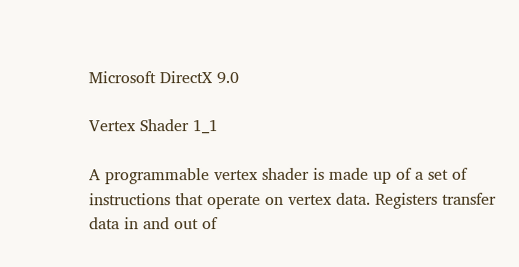Microsoft DirectX 9.0

Vertex Shader 1_1

A programmable vertex shader is made up of a set of instructions that operate on vertex data. Registers transfer data in and out of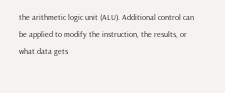the arithmetic logic unit (ALU). Additional control can be applied to modify the instruction, the results, or what data gets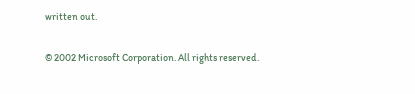written out.

© 2002 Microsoft Corporation. All rights reserved.